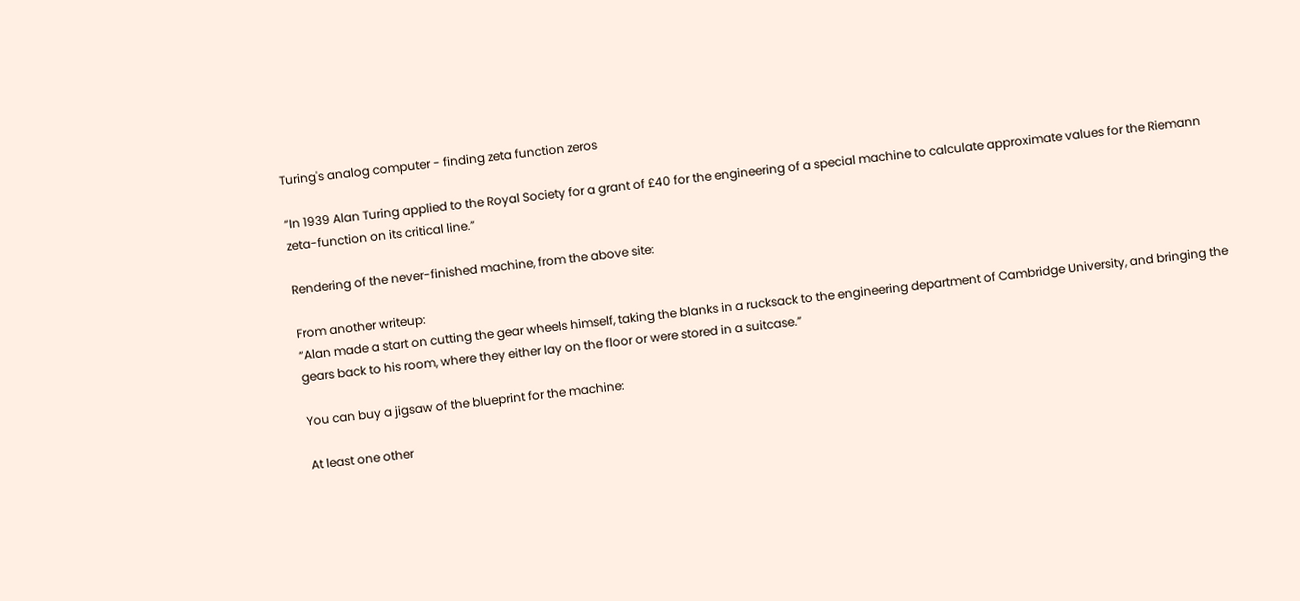Turing's analog computer - finding zeta function zeros

“In 1939 Alan Turing applied to the Royal Society for a grant of £40 for the engineering of a special machine to calculate approximate values for the Riemann zeta-function on its critical line.”

Rendering of the never-finished machine, from the above site:

From another writeup:
“Alan made a start on cutting the gear wheels himself, taking the blanks in a rucksack to the engineering department of Cambridge University, and bringing the gears back to his room, where they either lay on the floor or were stored in a suitcase.”

You can buy a jigsaw of the blueprint for the machine:

At least one other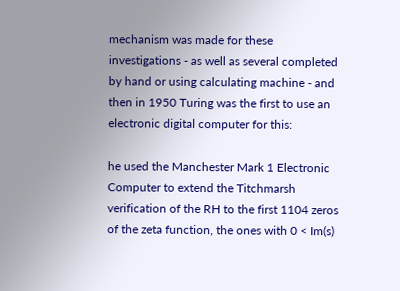mechanism was made for these investigations - as well as several completed by hand or using calculating machine - and then in 1950 Turing was the first to use an electronic digital computer for this:

he used the Manchester Mark 1 Electronic Computer to extend the Titchmarsh verification of the RH to the first 1104 zeros of the zeta function, the ones with 0 < Im(s)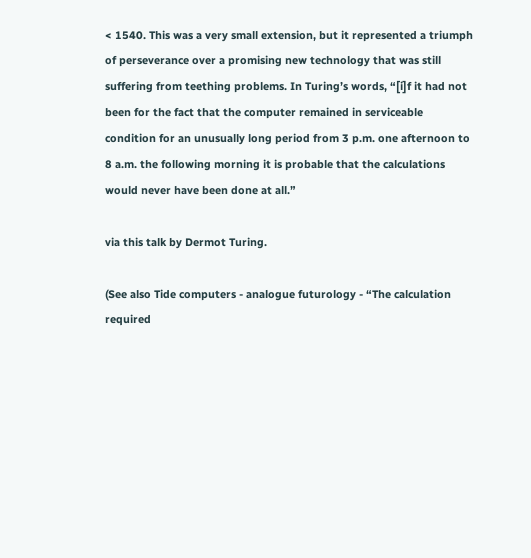< 1540. This was a very small extension, but it represented a triumph of perseverance over a promising new technology that was still suffering from teething problems. In Turing’s words, “[i]f it had not been for the fact that the computer remained in serviceable condition for an unusually long period from 3 p.m. one afternoon to 8 a.m. the following morning it is probable that the calculations would never have been done at all.”

via this talk by Dermot Turing.

(See also Tide computers - analogue futurology - “The calculation required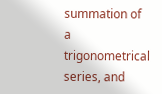summation of a trigonometrical series, and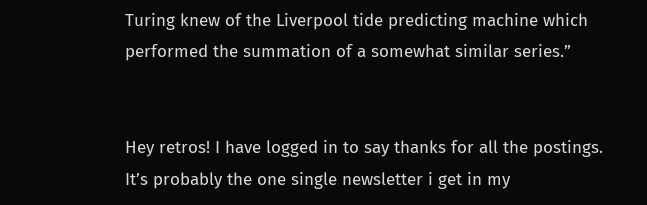Turing knew of the Liverpool tide predicting machine which performed the summation of a somewhat similar series.”


Hey retros! I have logged in to say thanks for all the postings. It’s probably the one single newsletter i get in my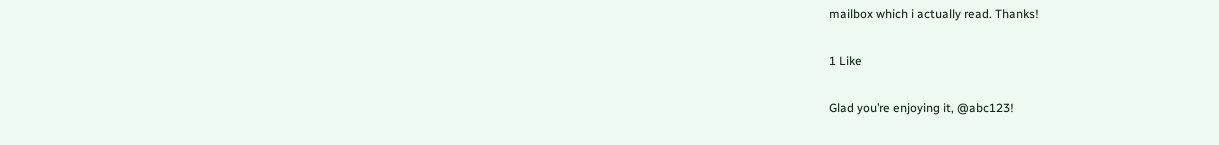mailbox which i actually read. Thanks!

1 Like

Glad you’re enjoying it, @abc123!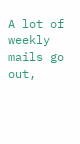A lot of weekly mails go out,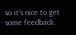so it’s nice to get some feedback.